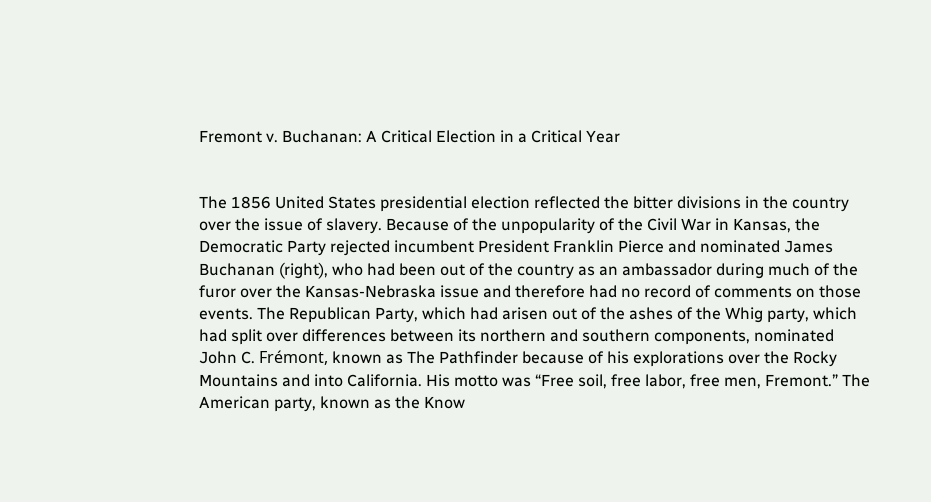Fremont v. Buchanan: A Critical Election in a Critical Year


The 1856 United States presidential election reflected the bitter divisions in the country over the issue of slavery. Because of the unpopularity of the Civil War in Kansas, the Democratic Party rejected incumbent President Franklin Pierce and nominated James Buchanan (right), who had been out of the country as an ambassador during much of the furor over the Kansas-Nebraska issue and therefore had no record of comments on those events. The Republican Party, which had arisen out of the ashes of the Whig party, which had split over differences between its northern and southern components, nominated John C. Frémont, known as The Pathfinder because of his explorations over the Rocky Mountains and into California. His motto was “Free soil, free labor, free men, Fremont.” The American party, known as the Know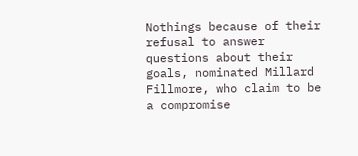Nothings because of their refusal to answer questions about their goals, nominated Millard Fillmore, who claim to be a compromise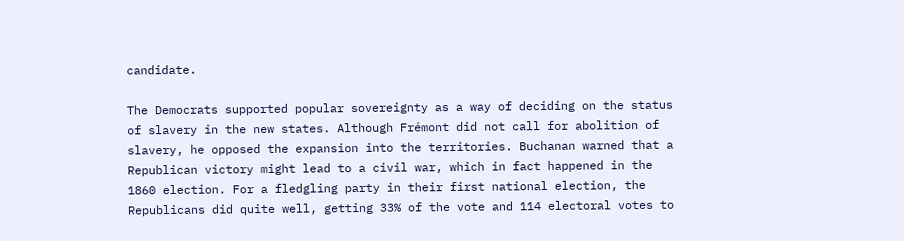candidate.

The Democrats supported popular sovereignty as a way of deciding on the status of slavery in the new states. Although Frémont did not call for abolition of slavery, he opposed the expansion into the territories. Buchanan warned that a Republican victory might lead to a civil war, which in fact happened in the 1860 election. For a fledgling party in their first national election, the Republicans did quite well, getting 33% of the vote and 114 electoral votes to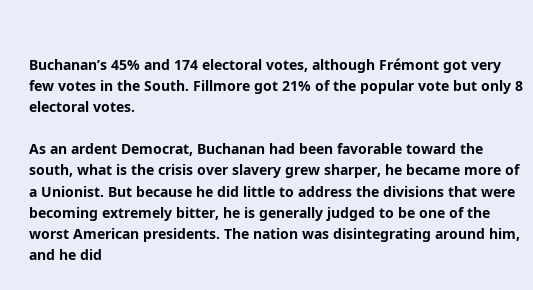Buchanan’s 45% and 174 electoral votes, although Frémont got very few votes in the South. Fillmore got 21% of the popular vote but only 8 electoral votes.

As an ardent Democrat, Buchanan had been favorable toward the south, what is the crisis over slavery grew sharper, he became more of a Unionist. But because he did little to address the divisions that were becoming extremely bitter, he is generally judged to be one of the worst American presidents. The nation was disintegrating around him, and he did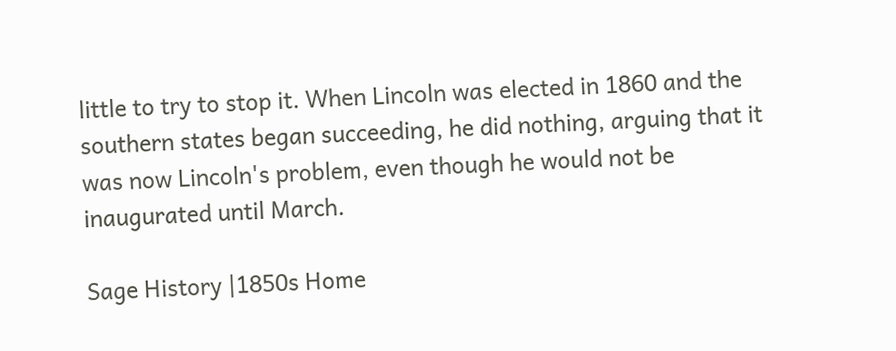little to try to stop it. When Lincoln was elected in 1860 and the southern states began succeeding, he did nothing, arguing that it was now Lincoln's problem, even though he would not be inaugurated until March.

Sage History |1850s Home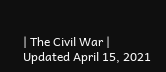| The Civil War | Updated April 15, 2021